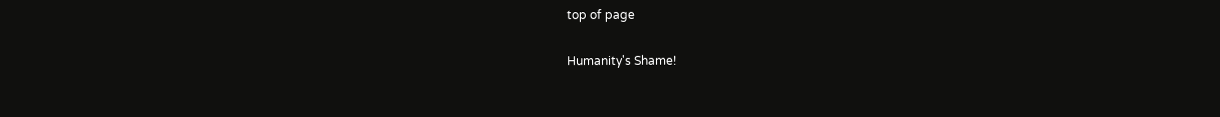top of page

Humanity's Shame!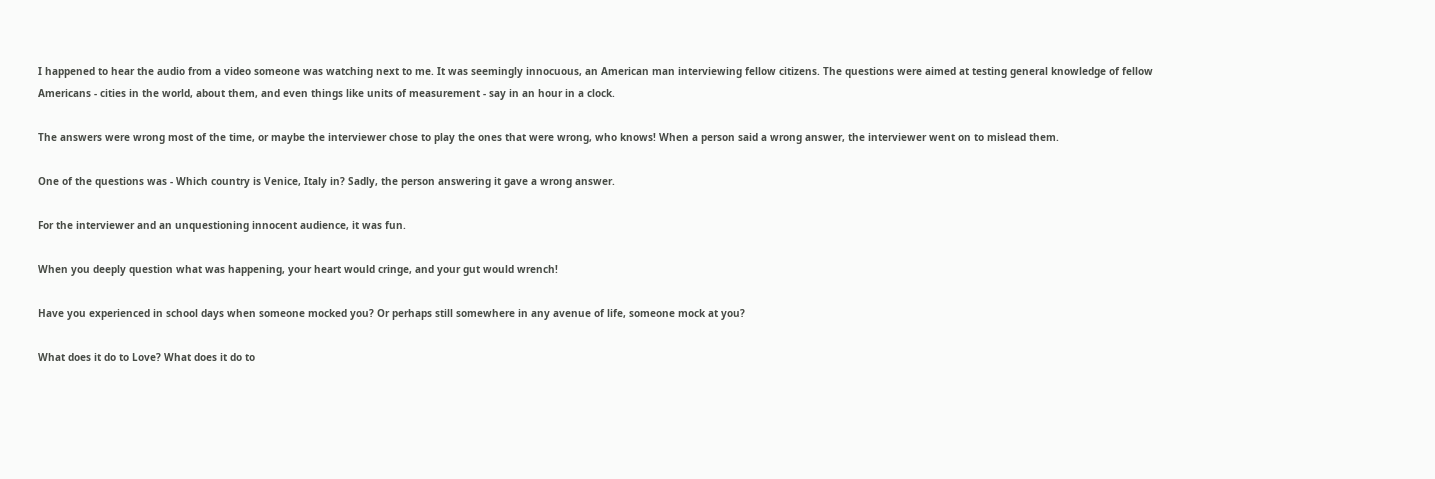I happened to hear the audio from a video someone was watching next to me. It was seemingly innocuous, an American man interviewing fellow citizens. The questions were aimed at testing general knowledge of fellow Americans - cities in the world, about them, and even things like units of measurement - say in an hour in a clock.

The answers were wrong most of the time, or maybe the interviewer chose to play the ones that were wrong, who knows! When a person said a wrong answer, the interviewer went on to mislead them.

One of the questions was - Which country is Venice, Italy in? Sadly, the person answering it gave a wrong answer.

For the interviewer and an unquestioning innocent audience, it was fun.

When you deeply question what was happening, your heart would cringe, and your gut would wrench!

Have you experienced in school days when someone mocked you? Or perhaps still somewhere in any avenue of life, someone mock at you?

What does it do to Love? What does it do to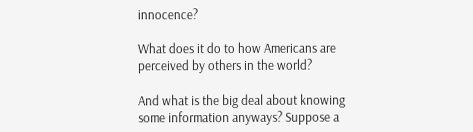innocence?

What does it do to how Americans are perceived by others in the world?

And what is the big deal about knowing some information anyways? Suppose a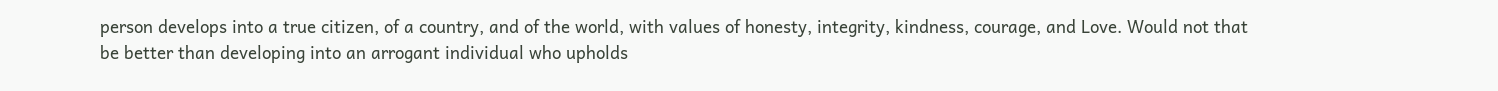person develops into a true citizen, of a country, and of the world, with values of honesty, integrity, kindness, courage, and Love. Would not that be better than developing into an arrogant individual who upholds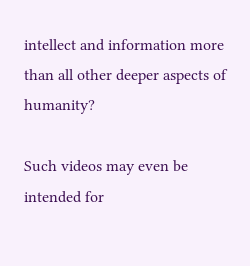intellect and information more than all other deeper aspects of humanity?

Such videos may even be intended for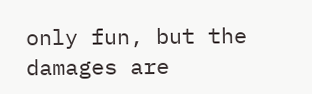only fun, but the damages are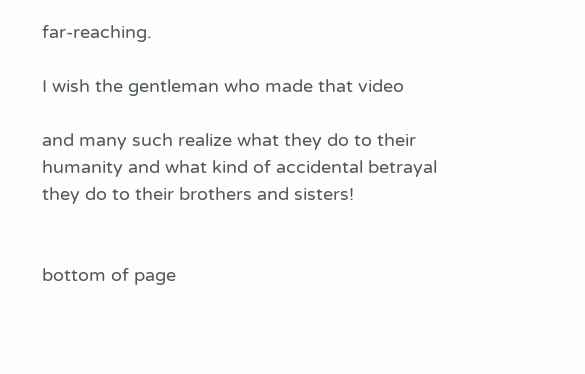far-reaching.

I wish the gentleman who made that video

and many such realize what they do to their humanity and what kind of accidental betrayal they do to their brothers and sisters!


bottom of page